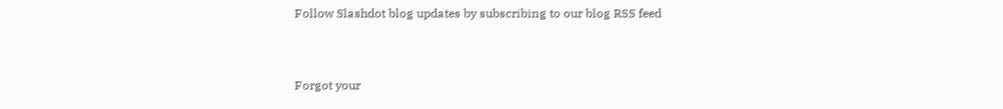Follow Slashdot blog updates by subscribing to our blog RSS feed


Forgot your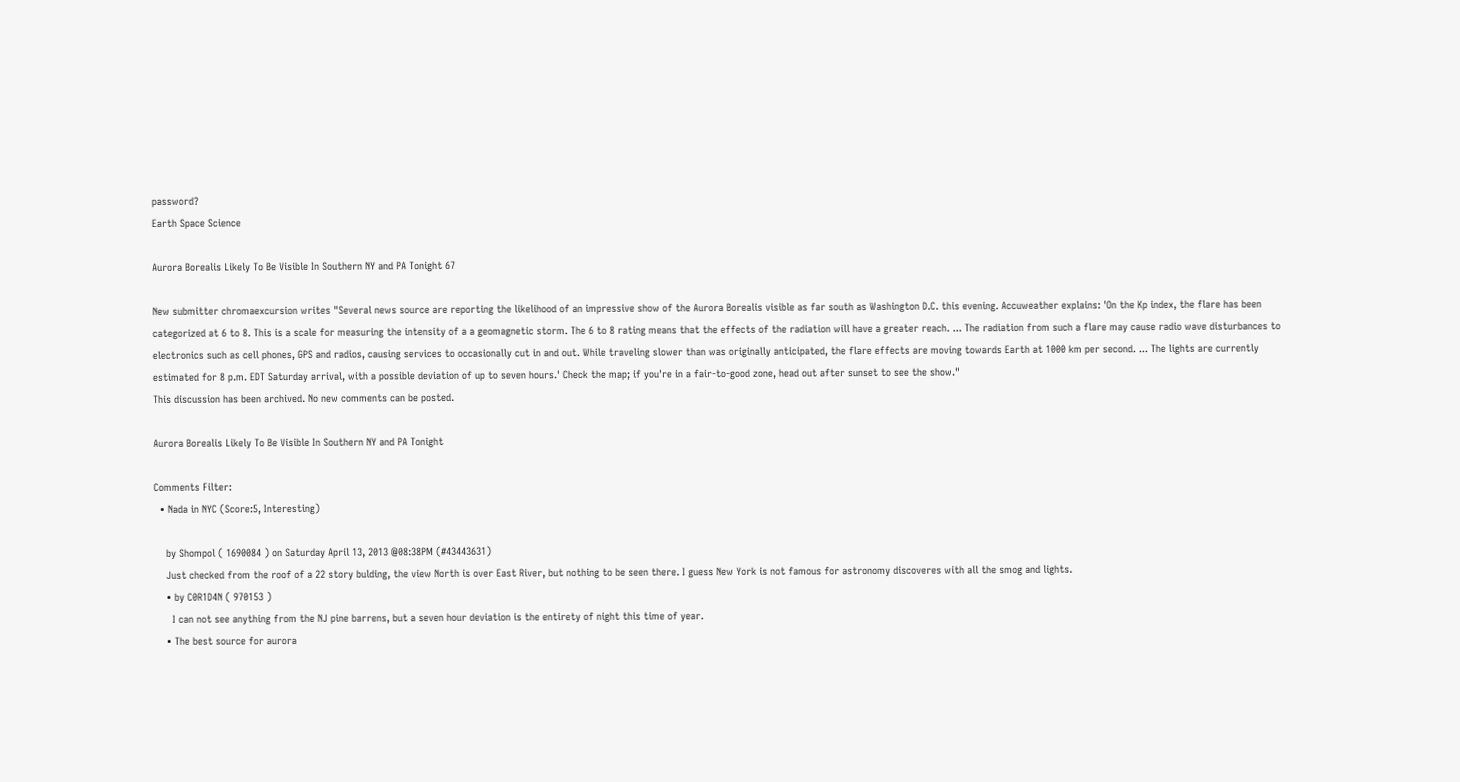password?
Earth Space Science

Aurora Borealis Likely To Be Visible In Southern NY and PA Tonight 67

New submitter chromaexcursion writes "Several news source are reporting the likelihood of an impressive show of the Aurora Borealis visible as far south as Washington D.C. this evening. Accuweather explains: 'On the Kp index, the flare has been categorized at 6 to 8. This is a scale for measuring the intensity of a a geomagnetic storm. The 6 to 8 rating means that the effects of the radiation will have a greater reach. ... The radiation from such a flare may cause radio wave disturbances to electronics such as cell phones, GPS and radios, causing services to occasionally cut in and out. While traveling slower than was originally anticipated, the flare effects are moving towards Earth at 1000 km per second. ... The lights are currently estimated for 8 p.m. EDT Saturday arrival, with a possible deviation of up to seven hours.' Check the map; if you're in a fair-to-good zone, head out after sunset to see the show."
This discussion has been archived. No new comments can be posted.

Aurora Borealis Likely To Be Visible In Southern NY and PA Tonight

Comments Filter:
  • Nada in NYC (Score:5, Interesting)

    by Shompol ( 1690084 ) on Saturday April 13, 2013 @08:38PM (#43443631)
    Just checked from the roof of a 22 story bulding, the view North is over East River, but nothing to be seen there. I guess New York is not famous for astronomy discoveres with all the smog and lights.
    • by C0R1D4N ( 970153 )
      I can not see anything from the NJ pine barrens, but a seven hour deviation is the entirety of night this time of year.
    • The best source for aurora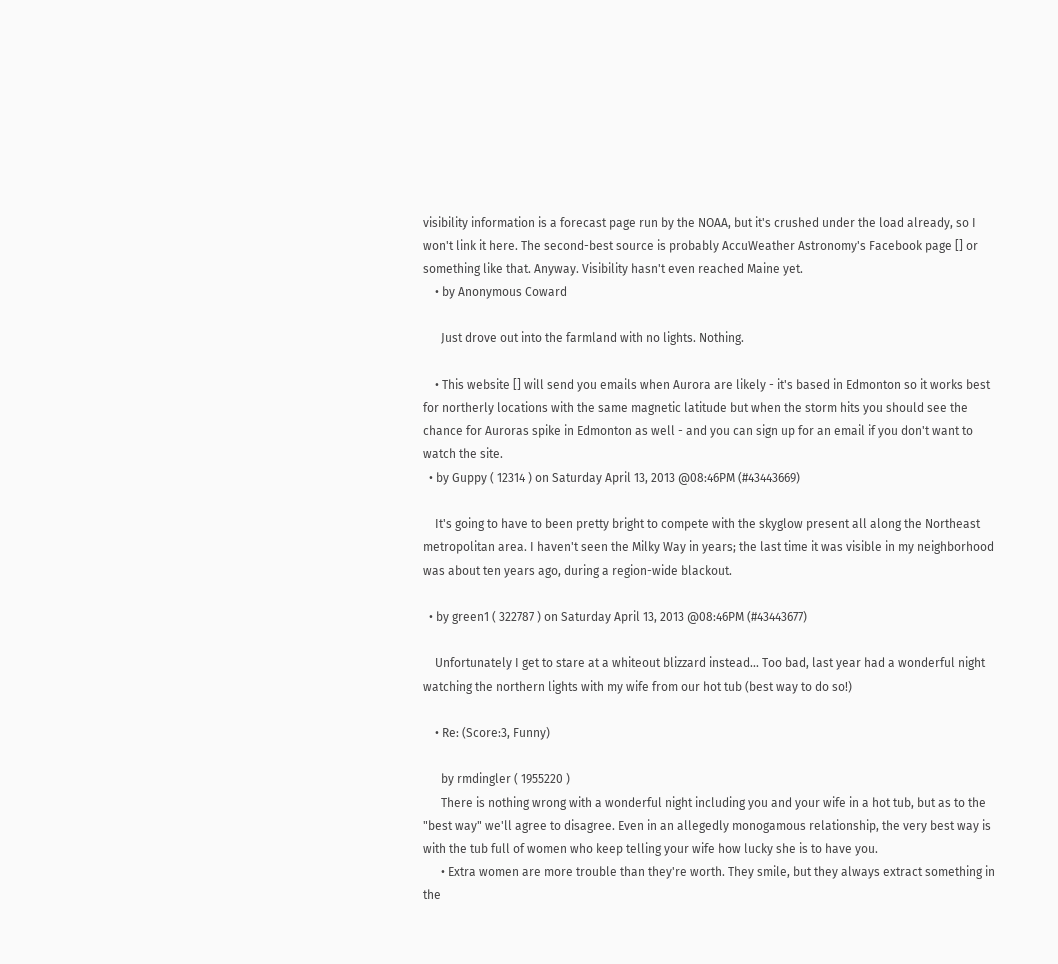visibility information is a forecast page run by the NOAA, but it's crushed under the load already, so I won't link it here. The second-best source is probably AccuWeather Astronomy's Facebook page [] or something like that. Anyway. Visibility hasn't even reached Maine yet.
    • by Anonymous Coward

      Just drove out into the farmland with no lights. Nothing.

    • This website [] will send you emails when Aurora are likely - it's based in Edmonton so it works best for northerly locations with the same magnetic latitude but when the storm hits you should see the chance for Auroras spike in Edmonton as well - and you can sign up for an email if you don't want to watch the site.
  • by Guppy ( 12314 ) on Saturday April 13, 2013 @08:46PM (#43443669)

    It's going to have to been pretty bright to compete with the skyglow present all along the Northeast metropolitan area. I haven't seen the Milky Way in years; the last time it was visible in my neighborhood was about ten years ago, during a region-wide blackout.

  • by green1 ( 322787 ) on Saturday April 13, 2013 @08:46PM (#43443677)

    Unfortunately I get to stare at a whiteout blizzard instead... Too bad, last year had a wonderful night watching the northern lights with my wife from our hot tub (best way to do so!)

    • Re: (Score:3, Funny)

      by rmdingler ( 1955220 )
      There is nothing wrong with a wonderful night including you and your wife in a hot tub, but as to the "best way" we'll agree to disagree. Even in an allegedly monogamous relationship, the very best way is with the tub full of women who keep telling your wife how lucky she is to have you.
      • Extra women are more trouble than they're worth. They smile, but they always extract something in the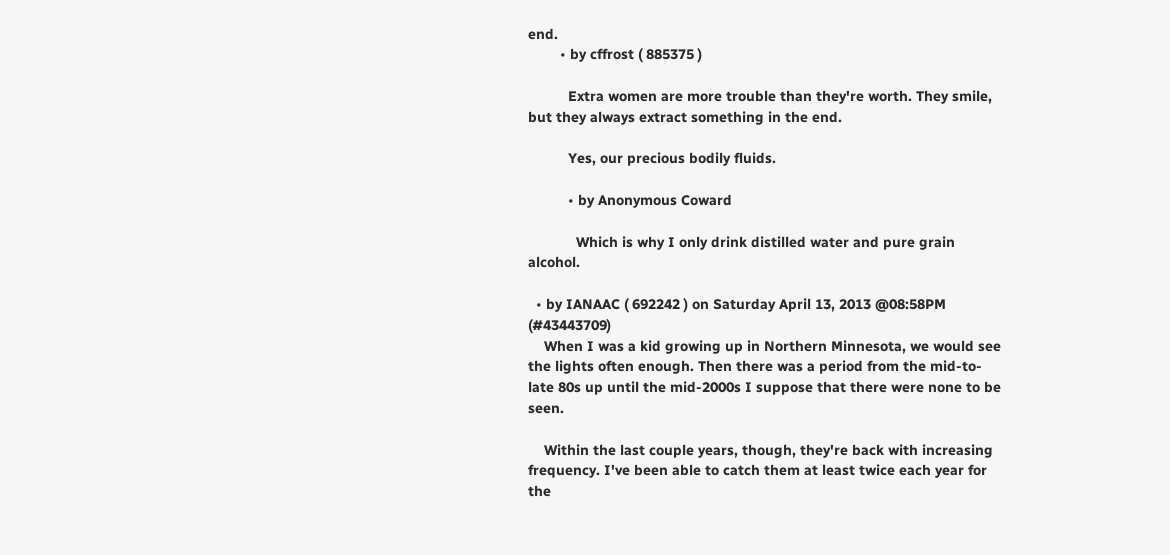end.
        • by cffrost ( 885375 )

          Extra women are more trouble than they're worth. They smile, but they always extract something in the end.

          Yes, our precious bodily fluids.

          • by Anonymous Coward

            Which is why I only drink distilled water and pure grain alcohol.

  • by IANAAC ( 692242 ) on Saturday April 13, 2013 @08:58PM (#43443709)
    When I was a kid growing up in Northern Minnesota, we would see the lights often enough. Then there was a period from the mid-to-late 80s up until the mid-2000s I suppose that there were none to be seen.

    Within the last couple years, though, they're back with increasing frequency. I've been able to catch them at least twice each year for the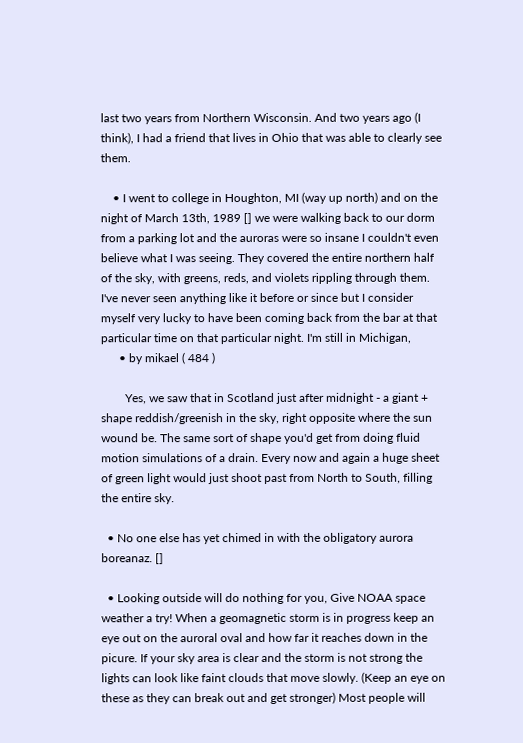last two years from Northern Wisconsin. And two years ago (I think), I had a friend that lives in Ohio that was able to clearly see them.

    • I went to college in Houghton, MI (way up north) and on the night of March 13th, 1989 [] we were walking back to our dorm from a parking lot and the auroras were so insane I couldn't even believe what I was seeing. They covered the entire northern half of the sky, with greens, reds, and violets rippling through them. I've never seen anything like it before or since but I consider myself very lucky to have been coming back from the bar at that particular time on that particular night. I'm still in Michigan,
      • by mikael ( 484 )

        Yes, we saw that in Scotland just after midnight - a giant + shape reddish/greenish in the sky, right opposite where the sun wound be. The same sort of shape you'd get from doing fluid motion simulations of a drain. Every now and again a huge sheet of green light would just shoot past from North to South, filling the entire sky.

  • No one else has yet chimed in with the obligatory aurora boreanaz. []

  • Looking outside will do nothing for you, Give NOAA space weather a try! When a geomagnetic storm is in progress keep an eye out on the auroral oval and how far it reaches down in the picure. If your sky area is clear and the storm is not strong the lights can look like faint clouds that move slowly. (Keep an eye on these as they can break out and get stronger) Most people will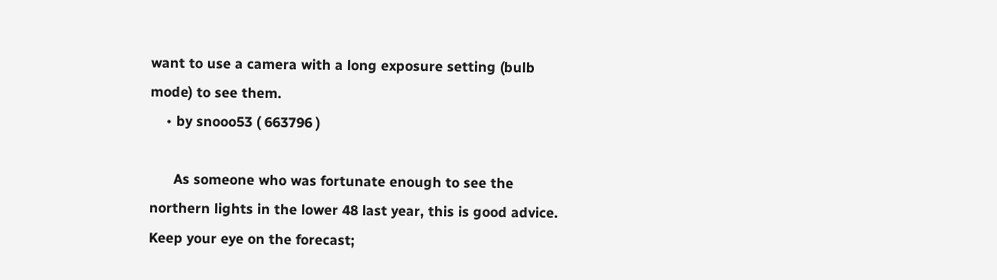want to use a camera with a long exposure setting (bulb mode) to see them.
    • by snooo53 ( 663796 )

      As someone who was fortunate enough to see the northern lights in the lower 48 last year, this is good advice. Keep your eye on the forecast;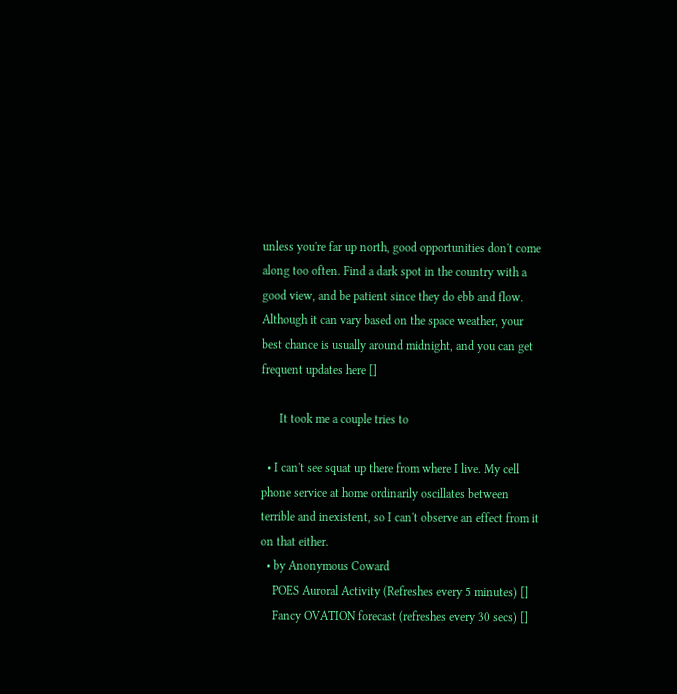unless you're far up north, good opportunities don't come along too often. Find a dark spot in the country with a good view, and be patient since they do ebb and flow. Although it can vary based on the space weather, your best chance is usually around midnight, and you can get frequent updates here []

      It took me a couple tries to

  • I can't see squat up there from where I live. My cell phone service at home ordinarily oscillates between terrible and inexistent, so I can't observe an effect from it on that either.
  • by Anonymous Coward
    POES Auroral Activity (Refreshes every 5 minutes) []
    Fancy OVATION forecast (refreshes every 30 secs) []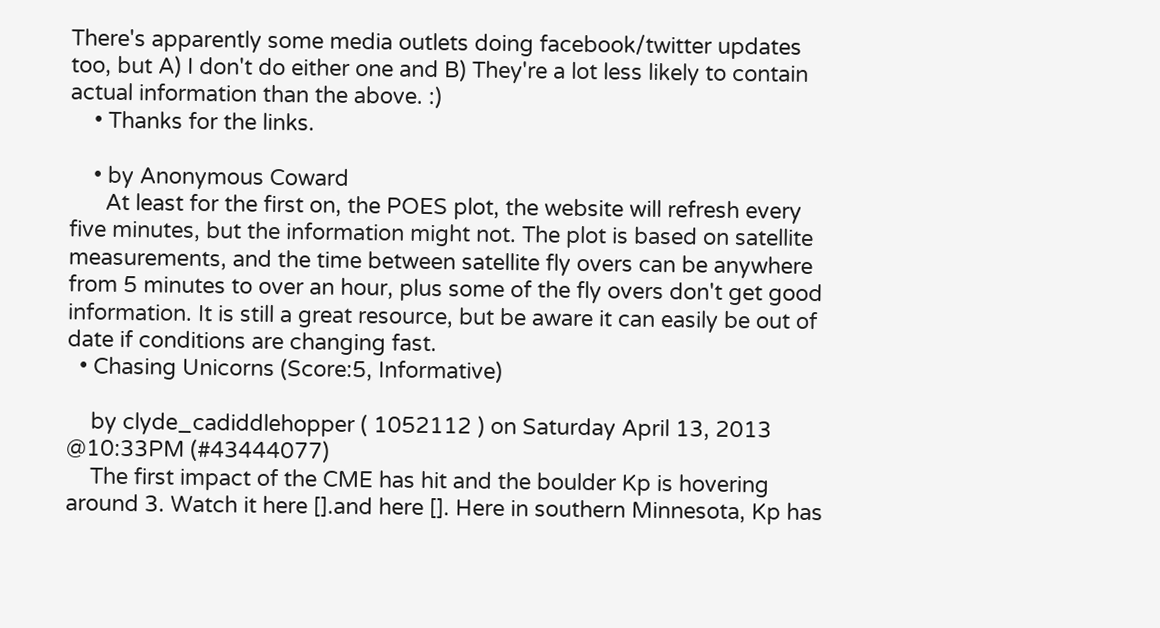There's apparently some media outlets doing facebook/twitter updates too, but A) I don't do either one and B) They're a lot less likely to contain actual information than the above. :)
    • Thanks for the links.

    • by Anonymous Coward
      At least for the first on, the POES plot, the website will refresh every five minutes, but the information might not. The plot is based on satellite measurements, and the time between satellite fly overs can be anywhere from 5 minutes to over an hour, plus some of the fly overs don't get good information. It is still a great resource, but be aware it can easily be out of date if conditions are changing fast.
  • Chasing Unicorns (Score:5, Informative)

    by clyde_cadiddlehopper ( 1052112 ) on Saturday April 13, 2013 @10:33PM (#43444077)
    The first impact of the CME has hit and the boulder Kp is hovering around 3. Watch it here [].and here []. Here in southern Minnesota, Kp has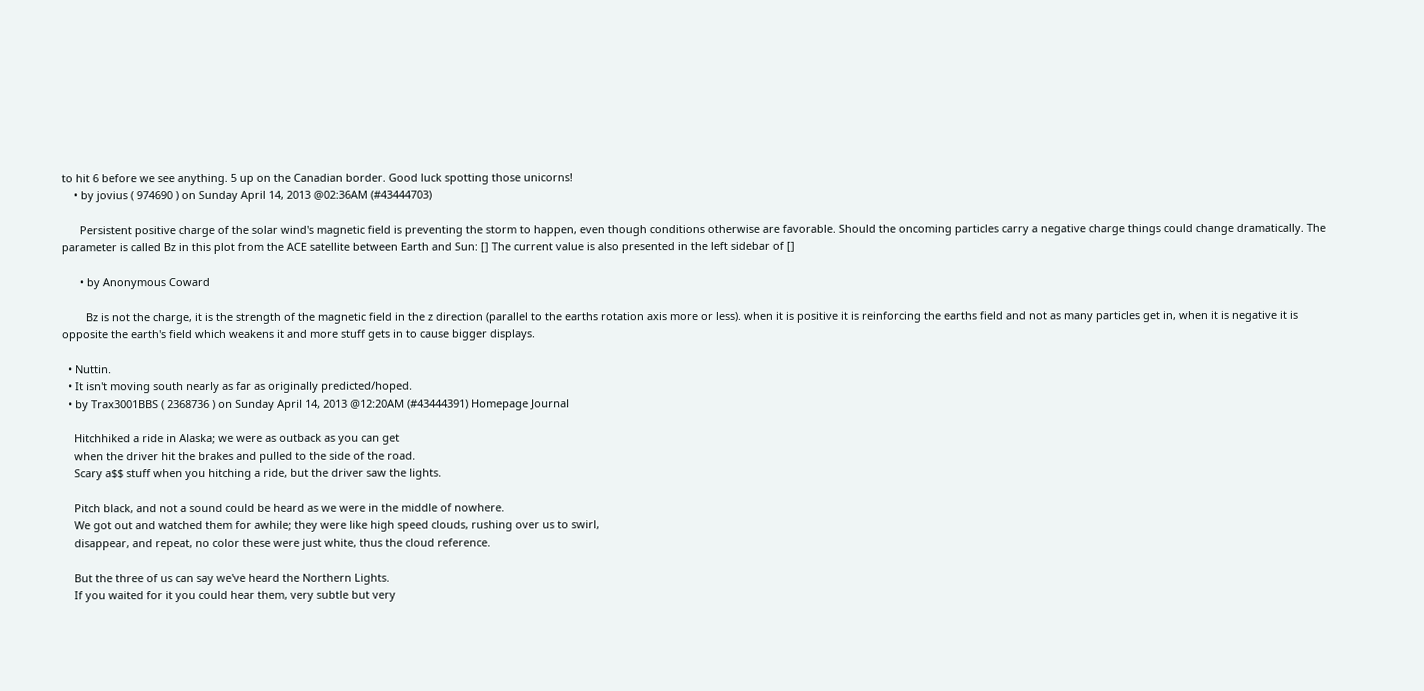to hit 6 before we see anything. 5 up on the Canadian border. Good luck spotting those unicorns!
    • by jovius ( 974690 ) on Sunday April 14, 2013 @02:36AM (#43444703)

      Persistent positive charge of the solar wind's magnetic field is preventing the storm to happen, even though conditions otherwise are favorable. Should the oncoming particles carry a negative charge things could change dramatically. The parameter is called Bz in this plot from the ACE satellite between Earth and Sun: [] The current value is also presented in the left sidebar of []

      • by Anonymous Coward

        Bz is not the charge, it is the strength of the magnetic field in the z direction (parallel to the earths rotation axis more or less). when it is positive it is reinforcing the earths field and not as many particles get in, when it is negative it is opposite the earth's field which weakens it and more stuff gets in to cause bigger displays.

  • Nuttin.
  • It isn't moving south nearly as far as originally predicted/hoped.
  • by Trax3001BBS ( 2368736 ) on Sunday April 14, 2013 @12:20AM (#43444391) Homepage Journal

    Hitchhiked a ride in Alaska; we were as outback as you can get
    when the driver hit the brakes and pulled to the side of the road.
    Scary a$$ stuff when you hitching a ride, but the driver saw the lights.

    Pitch black, and not a sound could be heard as we were in the middle of nowhere.
    We got out and watched them for awhile; they were like high speed clouds, rushing over us to swirl,
    disappear, and repeat, no color these were just white, thus the cloud reference.

    But the three of us can say we've heard the Northern Lights.
    If you waited for it you could hear them, very subtle but very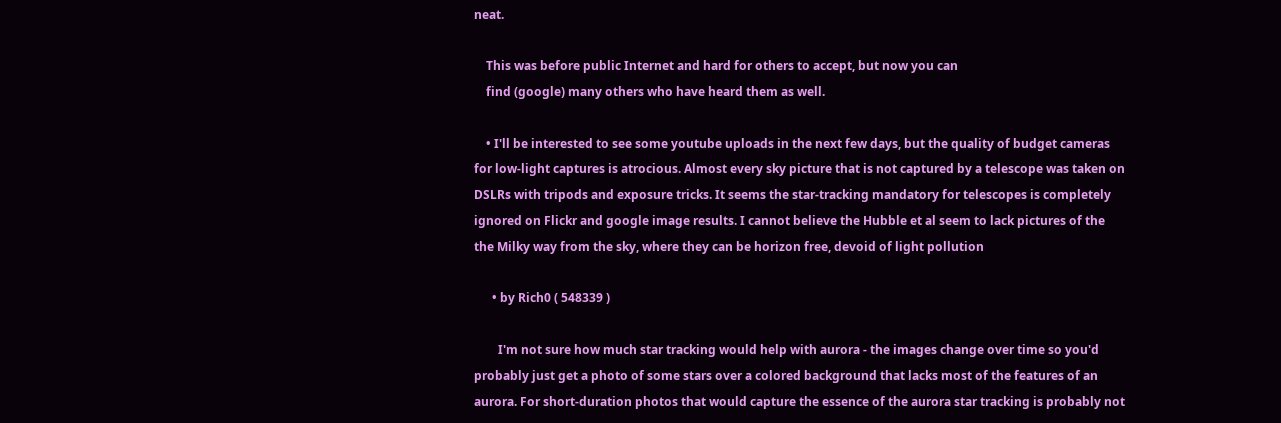neat.

    This was before public Internet and hard for others to accept, but now you can
    find (google) many others who have heard them as well.

    • I'll be interested to see some youtube uploads in the next few days, but the quality of budget cameras for low-light captures is atrocious. Almost every sky picture that is not captured by a telescope was taken on DSLRs with tripods and exposure tricks. It seems the star-tracking mandatory for telescopes is completely ignored on Flickr and google image results. I cannot believe the Hubble et al seem to lack pictures of the the Milky way from the sky, where they can be horizon free, devoid of light pollution

      • by Rich0 ( 548339 )

        I'm not sure how much star tracking would help with aurora - the images change over time so you'd probably just get a photo of some stars over a colored background that lacks most of the features of an aurora. For short-duration photos that would capture the essence of the aurora star tracking is probably not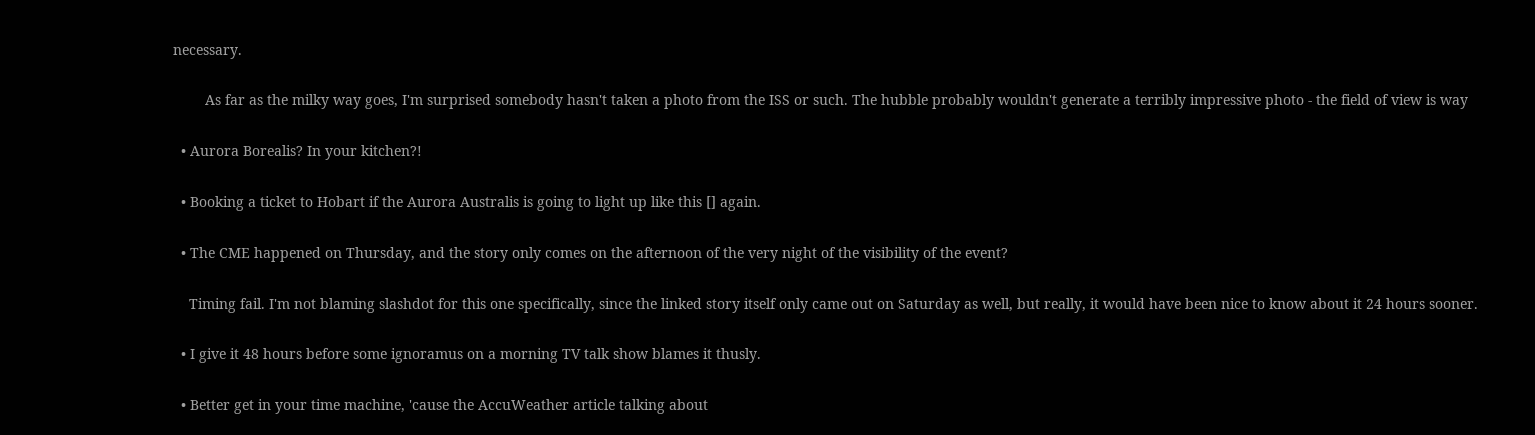necessary.

        As far as the milky way goes, I'm surprised somebody hasn't taken a photo from the ISS or such. The hubble probably wouldn't generate a terribly impressive photo - the field of view is way

  • Aurora Borealis? In your kitchen?!

  • Booking a ticket to Hobart if the Aurora Australis is going to light up like this [] again.

  • The CME happened on Thursday, and the story only comes on the afternoon of the very night of the visibility of the event?

    Timing fail. I'm not blaming slashdot for this one specifically, since the linked story itself only came out on Saturday as well, but really, it would have been nice to know about it 24 hours sooner.

  • I give it 48 hours before some ignoramus on a morning TV talk show blames it thusly.

  • Better get in your time machine, 'cause the AccuWeather article talking about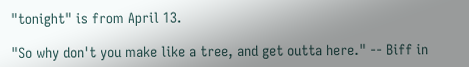"tonight" is from April 13.

"So why don't you make like a tree, and get outta here." -- Biff in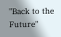"Back to the Future"